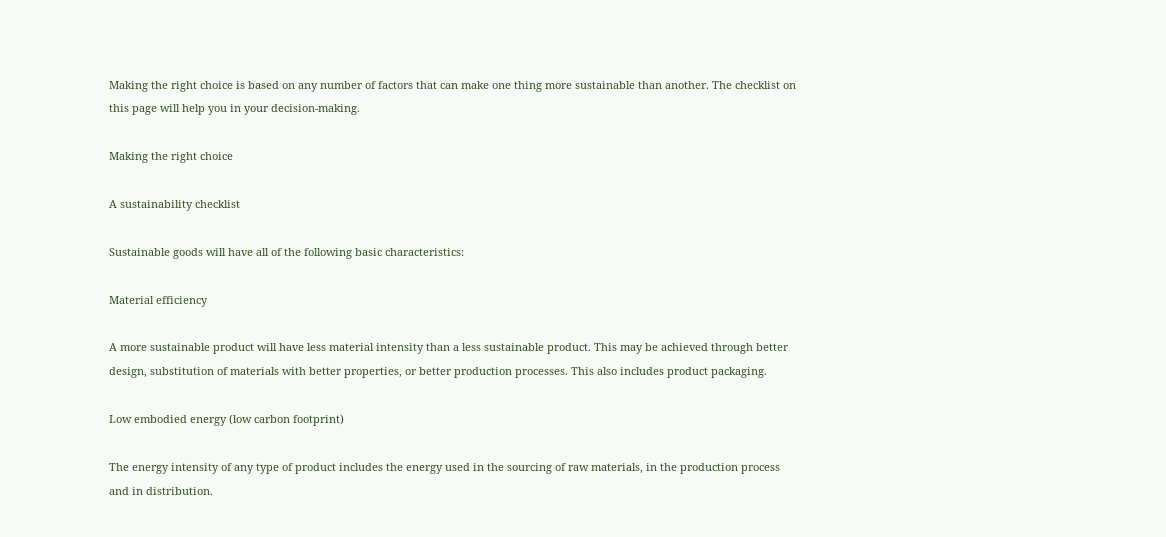Making the right choice is based on any number of factors that can make one thing more sustainable than another. The checklist on this page will help you in your decision-making.

Making the right choice

A sustainability checklist

Sustainable goods will have all of the following basic characteristics:

Material efficiency

A more sustainable product will have less material intensity than a less sustainable product. This may be achieved through better design, substitution of materials with better properties, or better production processes. This also includes product packaging.

Low embodied energy (low carbon footprint)

The energy intensity of any type of product includes the energy used in the sourcing of raw materials, in the production process and in distribution.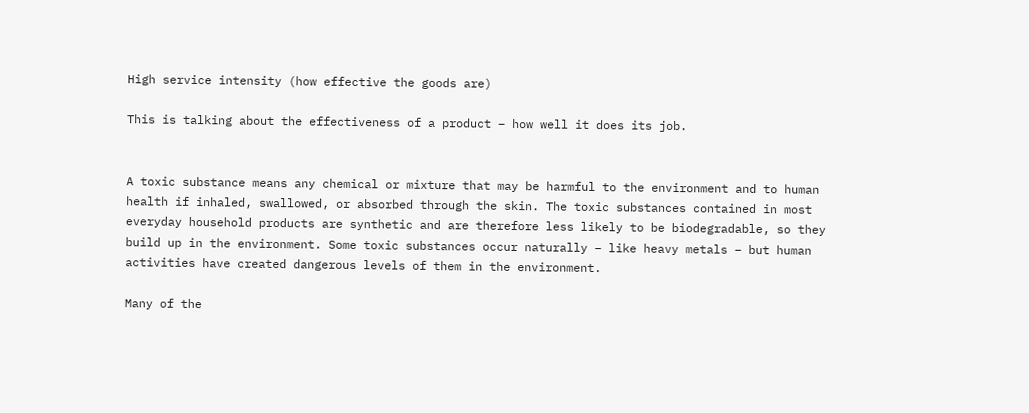High service intensity (how effective the goods are)

This is talking about the effectiveness of a product – how well it does its job.


A toxic substance means any chemical or mixture that may be harmful to the environment and to human health if inhaled, swallowed, or absorbed through the skin. The toxic substances contained in most everyday household products are synthetic and are therefore less likely to be biodegradable, so they build up in the environment. Some toxic substances occur naturally – like heavy metals – but human activities have created dangerous levels of them in the environment.

Many of the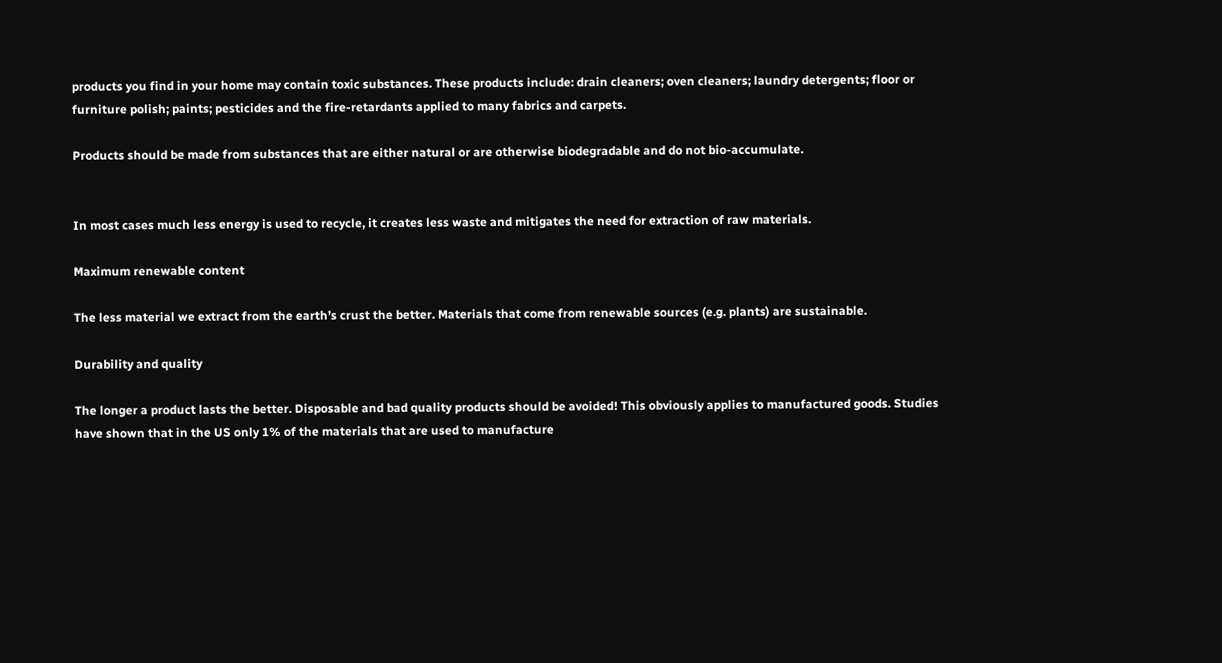products you find in your home may contain toxic substances. These products include: drain cleaners; oven cleaners; laundry detergents; floor or furniture polish; paints; pesticides and the fire-retardants applied to many fabrics and carpets.

Products should be made from substances that are either natural or are otherwise biodegradable and do not bio-accumulate.


In most cases much less energy is used to recycle, it creates less waste and mitigates the need for extraction of raw materials.

Maximum renewable content

The less material we extract from the earth’s crust the better. Materials that come from renewable sources (e.g. plants) are sustainable.

Durability and quality

The longer a product lasts the better. Disposable and bad quality products should be avoided! This obviously applies to manufactured goods. Studies have shown that in the US only 1% of the materials that are used to manufacture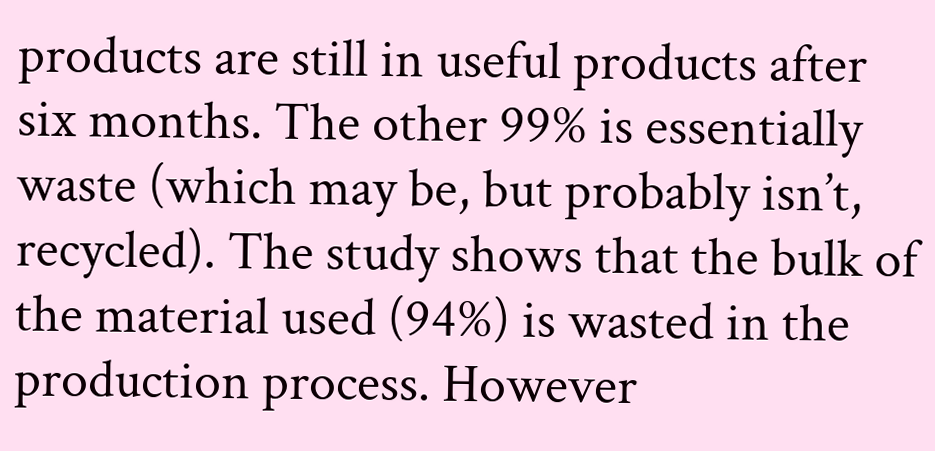products are still in useful products after six months. The other 99% is essentially waste (which may be, but probably isn’t, recycled). The study shows that the bulk of the material used (94%) is wasted in the production process. However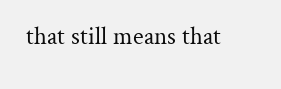that still means that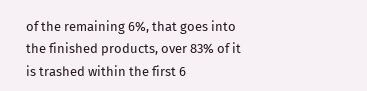of the remaining 6%, that goes into the finished products, over 83% of it is trashed within the first 6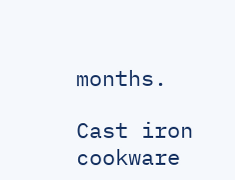months.

Cast iron cookware